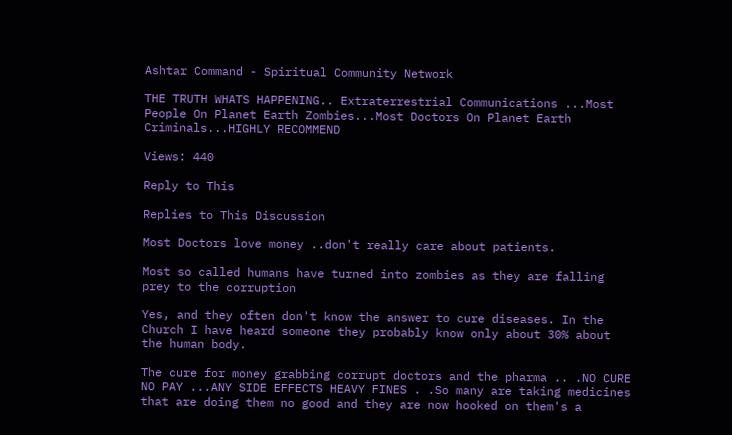Ashtar Command - Spiritual Community Network

THE TRUTH WHATS HAPPENING.. Extraterrestrial Communications ...Most People On Planet Earth Zombies...Most Doctors On Planet Earth Criminals...HIGHLY RECOMMEND

Views: 440

Reply to This

Replies to This Discussion

Most Doctors love money ..don't really care about patients.

Most so called humans have turned into zombies as they are falling prey to the corruption

Yes, and they often don't know the answer to cure diseases. In the Church I have heard someone they probably know only about 30% about the human body.

The cure for money grabbing corrupt doctors and the pharma .. .NO CURE NO PAY ...ANY SIDE EFFECTS HEAVY FINES . .So many are taking medicines that are doing them no good and they are now hooked on them's a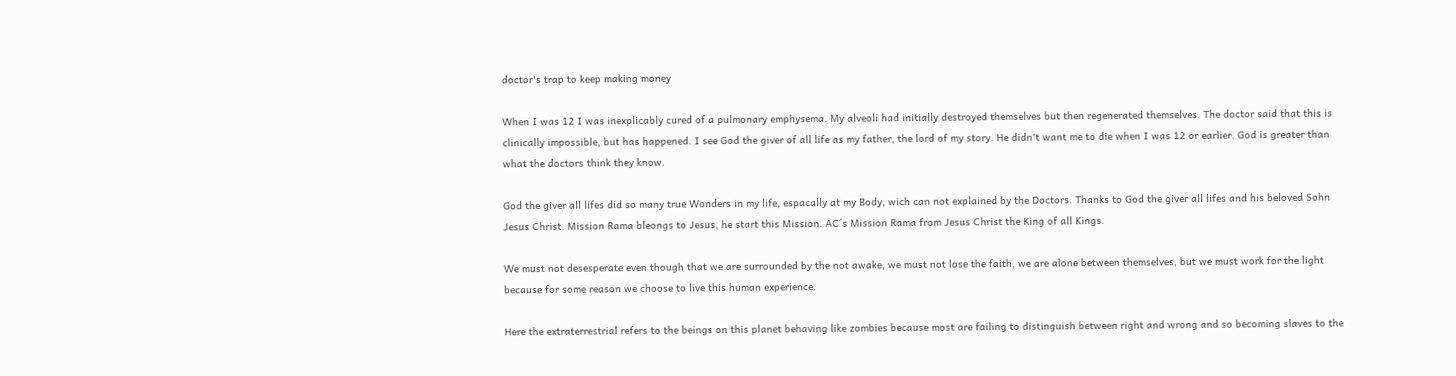doctor's trap to keep making money

When I was 12 I was inexplicably cured of a pulmonary emphysema. My alveoli had initially destroyed themselves but then regenerated themselves. The doctor said that this is clinically impossible, but has happened. I see God the giver of all life as my father, the lord of my story. He didn't want me to die when I was 12 or earlier. God is greater than what the doctors think they know.

God the giver all lifes did so many true Wonders in my life, espacally at my Body, wich can not explained by the Doctors. Thanks to God the giver all lifes and his beloved Sohn Jesus Christ. Mission Rama bleongs to Jesus, he start this Mission. AC´s Mission Rama from Jesus Christ the King of all Kings.

We must not desesperate even though that we are surrounded by the not awake, we must not lose the faith, we are alone between themselves, but we must work for the light because for some reason we choose to live this human experience.

Here the extraterrestrial refers to the beings on this planet behaving like zombies because most are failing to distinguish between right and wrong and so becoming slaves to the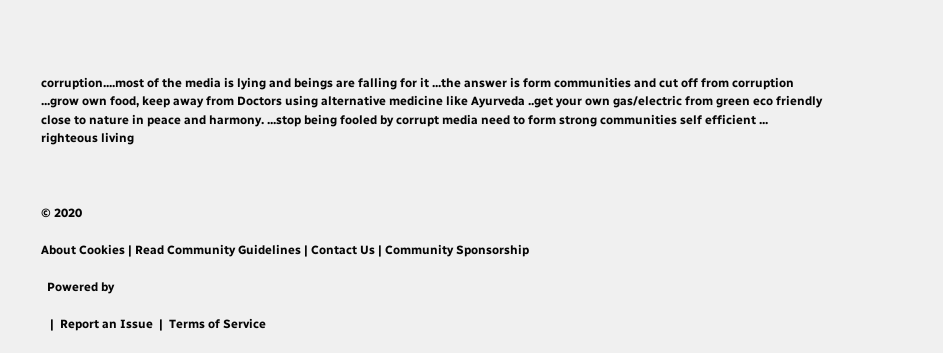corruption....most of the media is lying and beings are falling for it ...the answer is form communities and cut off from corruption ...grow own food, keep away from Doctors using alternative medicine like Ayurveda ..get your own gas/electric from green eco friendly close to nature in peace and harmony. ...stop being fooled by corrupt media need to form strong communities self efficient ... righteous living



© 2020

About Cookies | Read Community Guidelines | Contact Us | Community Sponsorship

  Powered by

   |  Report an Issue  |  Terms of Service